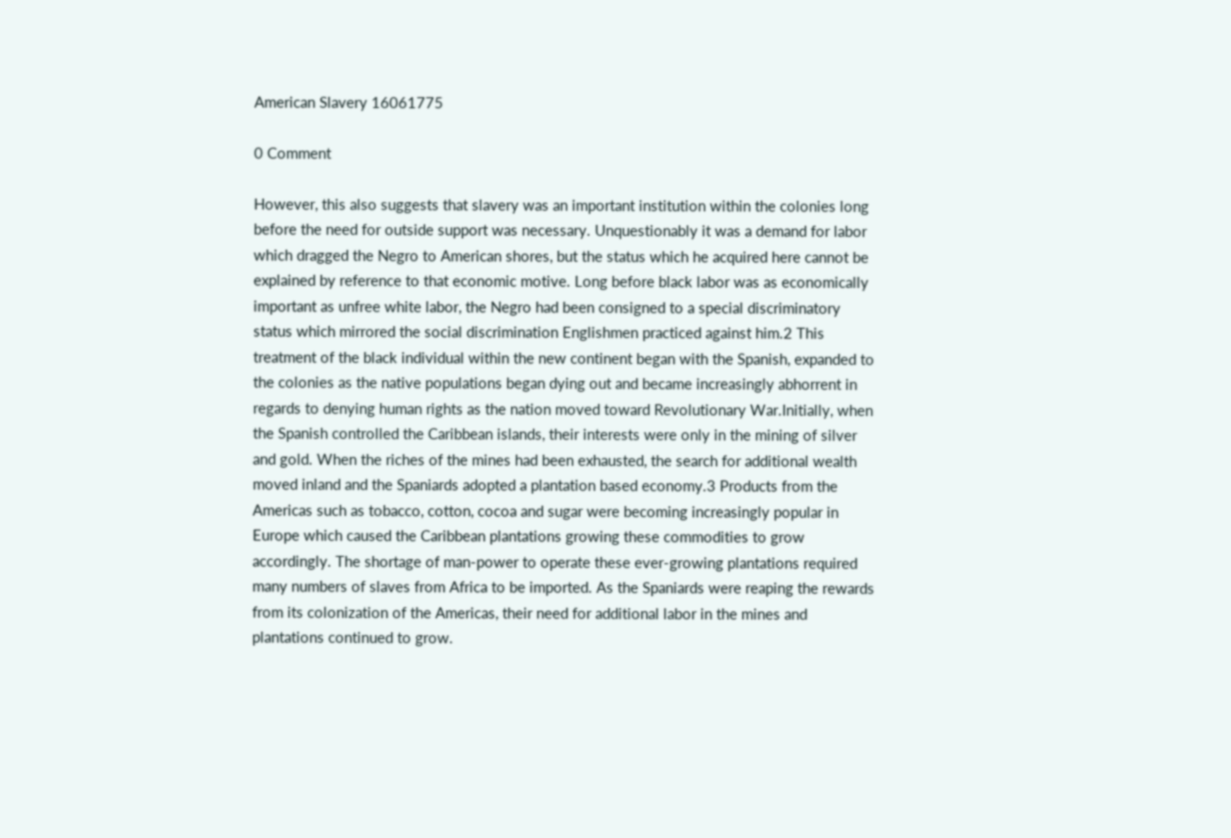American Slavery 16061775

0 Comment

However, this also suggests that slavery was an important institution within the colonies long before the need for outside support was necessary. Unquestionably it was a demand for labor which dragged the Negro to American shores, but the status which he acquired here cannot be explained by reference to that economic motive. Long before black labor was as economically important as unfree white labor, the Negro had been consigned to a special discriminatory status which mirrored the social discrimination Englishmen practiced against him.2 This treatment of the black individual within the new continent began with the Spanish, expanded to the colonies as the native populations began dying out and became increasingly abhorrent in regards to denying human rights as the nation moved toward Revolutionary War.Initially, when the Spanish controlled the Caribbean islands, their interests were only in the mining of silver and gold. When the riches of the mines had been exhausted, the search for additional wealth moved inland and the Spaniards adopted a plantation based economy.3 Products from the Americas such as tobacco, cotton, cocoa and sugar were becoming increasingly popular in Europe which caused the Caribbean plantations growing these commodities to grow accordingly. The shortage of man-power to operate these ever-growing plantations required many numbers of slaves from Africa to be imported. As the Spaniards were reaping the rewards from its colonization of the Americas, their need for additional labor in the mines and plantations continued to grow.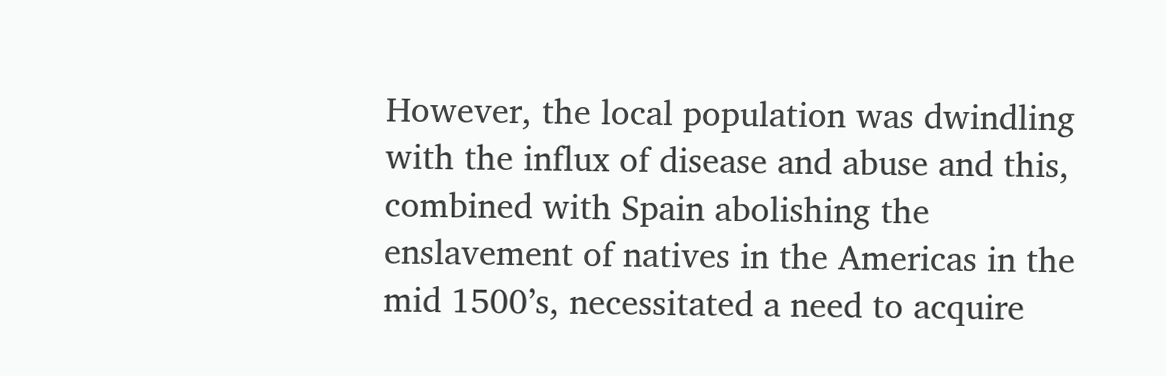However, the local population was dwindling with the influx of disease and abuse and this, combined with Spain abolishing the enslavement of natives in the Americas in the mid 1500’s, necessitated a need to acquire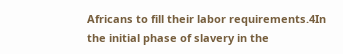Africans to fill their labor requirements.4In the initial phase of slavery in the